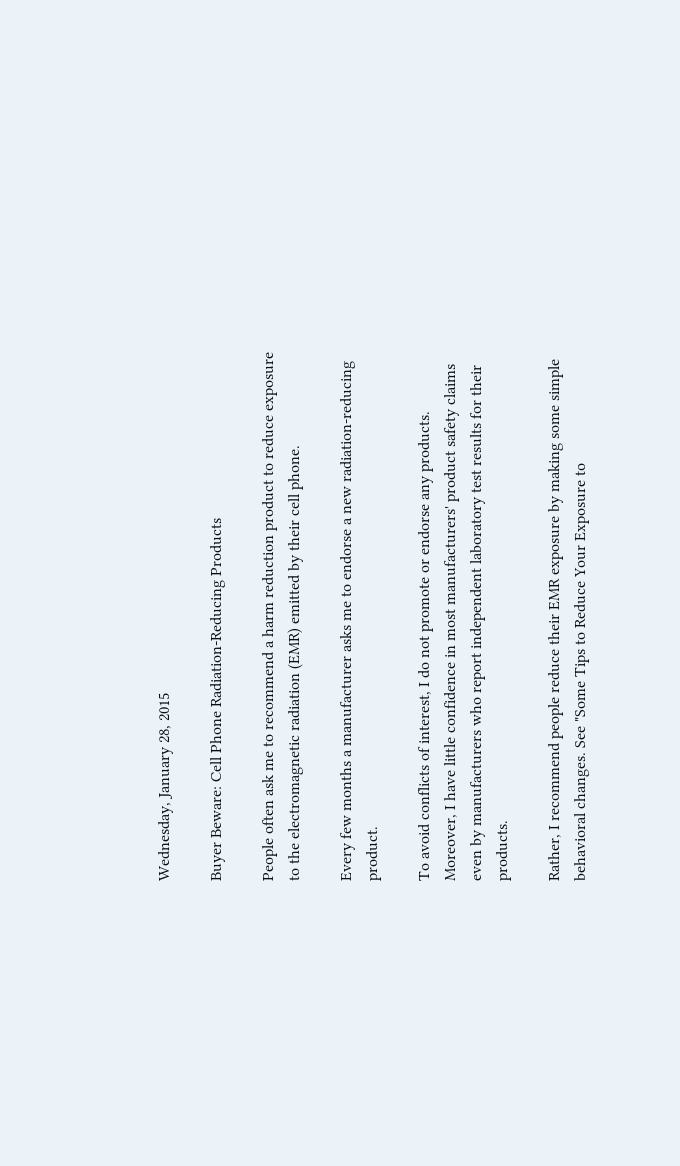Wednesday, January 28, 2015

Buyer Beware: Cell Phone Radiation-Reducing Products

People often ask me to recommend a harm reduction product to reduce exposure to the electromagnetic radiation (EMR) emitted by their cell phone.

Every few months a manufacturer asks me to endorse a new radiation-reducing product.

To avoid conflicts of interest, I do not promote or endorse any products. Moreover, I have little confidence in most manufacturers' product safety claims even by manufacturers who report independent laboratory test results for their products.

Rather, I recommend people reduce their EMR exposure by making some simple behavioral changes. See "Some Tips to Reduce Your Exposure to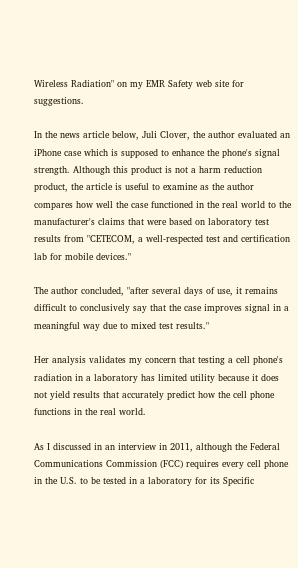Wireless Radiation" on my EMR Safety web site for suggestions.

In the news article below, Juli Clover, the author evaluated an iPhone case which is supposed to enhance the phone's signal strength. Although this product is not a harm reduction product, the article is useful to examine as the author compares how well the case functioned in the real world to the manufacturer's claims that were based on laboratory test results from "CETECOM, a well-respected test and certification lab for mobile devices."

The author concluded, "after several days of use, it remains difficult to conclusively say that the case improves signal in a meaningful way due to mixed test results."

Her analysis validates my concern that testing a cell phone's radiation in a laboratory has limited utility because it does not yield results that accurately predict how the cell phone functions in the real world.

As I discussed in an interview in 2011, although the Federal Communications Commission (FCC) requires every cell phone in the U.S. to be tested in a laboratory for its Specific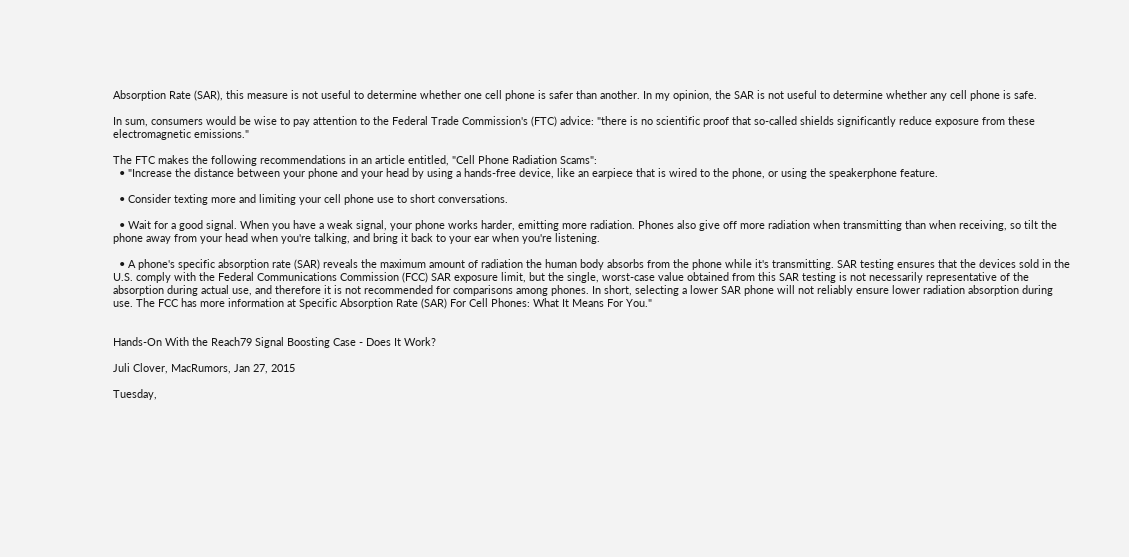Absorption Rate (SAR), this measure is not useful to determine whether one cell phone is safer than another. In my opinion, the SAR is not useful to determine whether any cell phone is safe.

In sum, consumers would be wise to pay attention to the Federal Trade Commission's (FTC) advice: "there is no scientific proof that so-called shields significantly reduce exposure from these electromagnetic emissions."

The FTC makes the following recommendations in an article entitled, "Cell Phone Radiation Scams":
  • "Increase the distance between your phone and your head by using a hands-free device, like an earpiece that is wired to the phone, or using the speakerphone feature.

  • Consider texting more and limiting your cell phone use to short conversations.

  • Wait for a good signal. When you have a weak signal, your phone works harder, emitting more radiation. Phones also give off more radiation when transmitting than when receiving, so tilt the phone away from your head when you're talking, and bring it back to your ear when you're listening.

  • A phone's specific absorption rate (SAR) reveals the maximum amount of radiation the human body absorbs from the phone while it's transmitting. SAR testing ensures that the devices sold in the U.S. comply with the Federal Communications Commission (FCC) SAR exposure limit, but the single, worst-case value obtained from this SAR testing is not necessarily representative of the absorption during actual use, and therefore it is not recommended for comparisons among phones. In short, selecting a lower SAR phone will not reliably ensure lower radiation absorption during use. The FCC has more information at Specific Absorption Rate (SAR) For Cell Phones: What It Means For You."


Hands-On With the Reach79 Signal Boosting Case - Does It Work?

Juli Clover, MacRumors, Jan 27, 2015

Tuesday,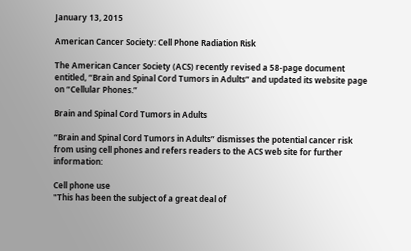January 13, 2015

American Cancer Society: Cell Phone Radiation Risk

The American Cancer Society (ACS) recently revised a 58-page document entitled, “Brain and Spinal Cord Tumors in Adults” and updated its website page on “Cellular Phones.”

Brain and Spinal Cord Tumors in Adults

“Brain and Spinal Cord Tumors in Adults” dismisses the potential cancer risk from using cell phones and refers readers to the ACS web site for further information:

Cell phone use
"This has been the subject of a great deal of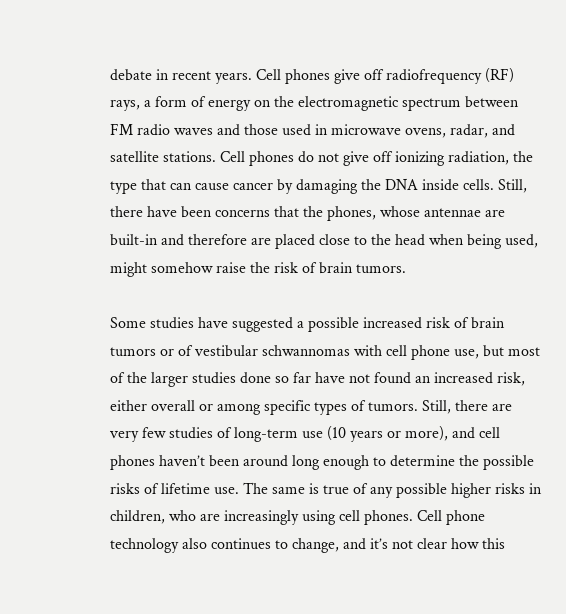debate in recent years. Cell phones give off radiofrequency (RF) rays, a form of energy on the electromagnetic spectrum between FM radio waves and those used in microwave ovens, radar, and satellite stations. Cell phones do not give off ionizing radiation, the type that can cause cancer by damaging the DNA inside cells. Still, there have been concerns that the phones, whose antennae are built-in and therefore are placed close to the head when being used, might somehow raise the risk of brain tumors.

Some studies have suggested a possible increased risk of brain tumors or of vestibular schwannomas with cell phone use, but most of the larger studies done so far have not found an increased risk, either overall or among specific types of tumors. Still, there are very few studies of long-term use (10 years or more), and cell phones haven’t been around long enough to determine the possible risks of lifetime use. The same is true of any possible higher risks in children, who are increasingly using cell phones. Cell phone technology also continues to change, and it’s not clear how this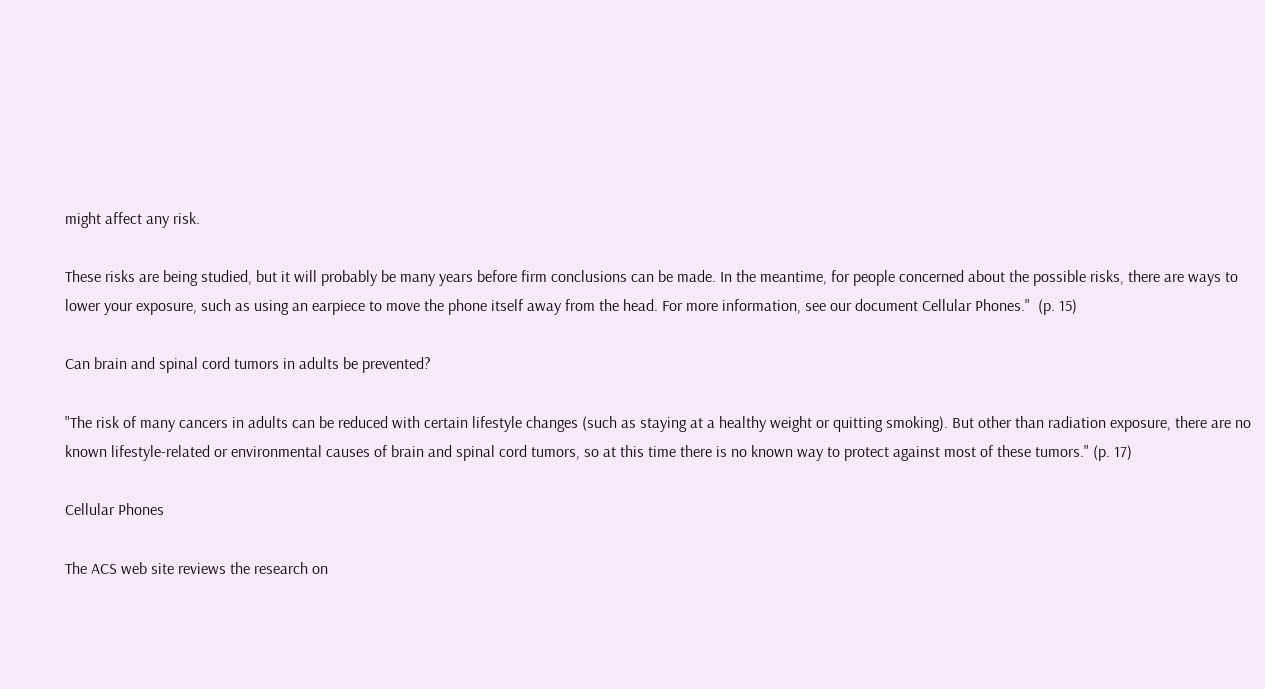might affect any risk.

These risks are being studied, but it will probably be many years before firm conclusions can be made. In the meantime, for people concerned about the possible risks, there are ways to lower your exposure, such as using an earpiece to move the phone itself away from the head. For more information, see our document Cellular Phones."  (p. 15)

Can brain and spinal cord tumors in adults be prevented?

"The risk of many cancers in adults can be reduced with certain lifestyle changes (such as staying at a healthy weight or quitting smoking). But other than radiation exposure, there are no known lifestyle-related or environmental causes of brain and spinal cord tumors, so at this time there is no known way to protect against most of these tumors." (p. 17)

Cellular Phones

The ACS web site reviews the research on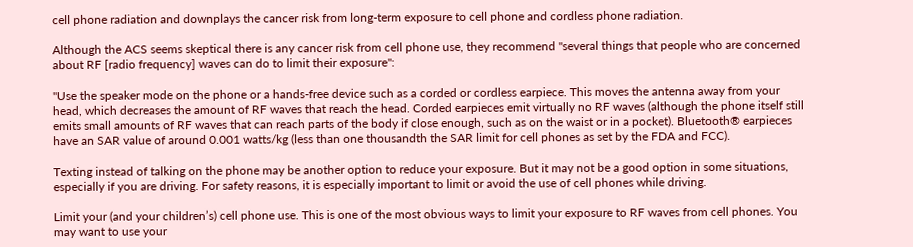cell phone radiation and downplays the cancer risk from long-term exposure to cell phone and cordless phone radiation.

Although the ACS seems skeptical there is any cancer risk from cell phone use, they recommend "several things that people who are concerned about RF [radio frequency] waves can do to limit their exposure":

"Use the speaker mode on the phone or a hands-free device such as a corded or cordless earpiece. This moves the antenna away from your head, which decreases the amount of RF waves that reach the head. Corded earpieces emit virtually no RF waves (although the phone itself still emits small amounts of RF waves that can reach parts of the body if close enough, such as on the waist or in a pocket). Bluetooth® earpieces have an SAR value of around 0.001 watts/kg (less than one thousandth the SAR limit for cell phones as set by the FDA and FCC).

Texting instead of talking on the phone may be another option to reduce your exposure. But it may not be a good option in some situations, especially if you are driving. For safety reasons, it is especially important to limit or avoid the use of cell phones while driving.

Limit your (and your children’s) cell phone use. This is one of the most obvious ways to limit your exposure to RF waves from cell phones. You may want to use your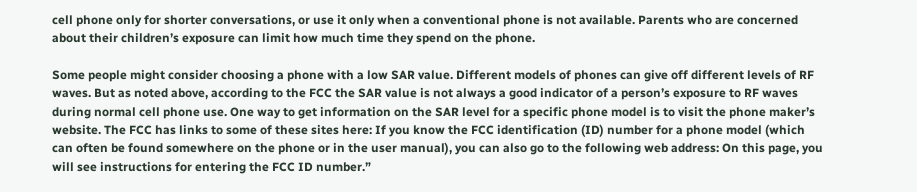cell phone only for shorter conversations, or use it only when a conventional phone is not available. Parents who are concerned about their children’s exposure can limit how much time they spend on the phone.

Some people might consider choosing a phone with a low SAR value. Different models of phones can give off different levels of RF waves. But as noted above, according to the FCC the SAR value is not always a good indicator of a person’s exposure to RF waves during normal cell phone use. One way to get information on the SAR level for a specific phone model is to visit the phone maker’s website. The FCC has links to some of these sites here: If you know the FCC identification (ID) number for a phone model (which can often be found somewhere on the phone or in the user manual), you can also go to the following web address: On this page, you will see instructions for entering the FCC ID number.”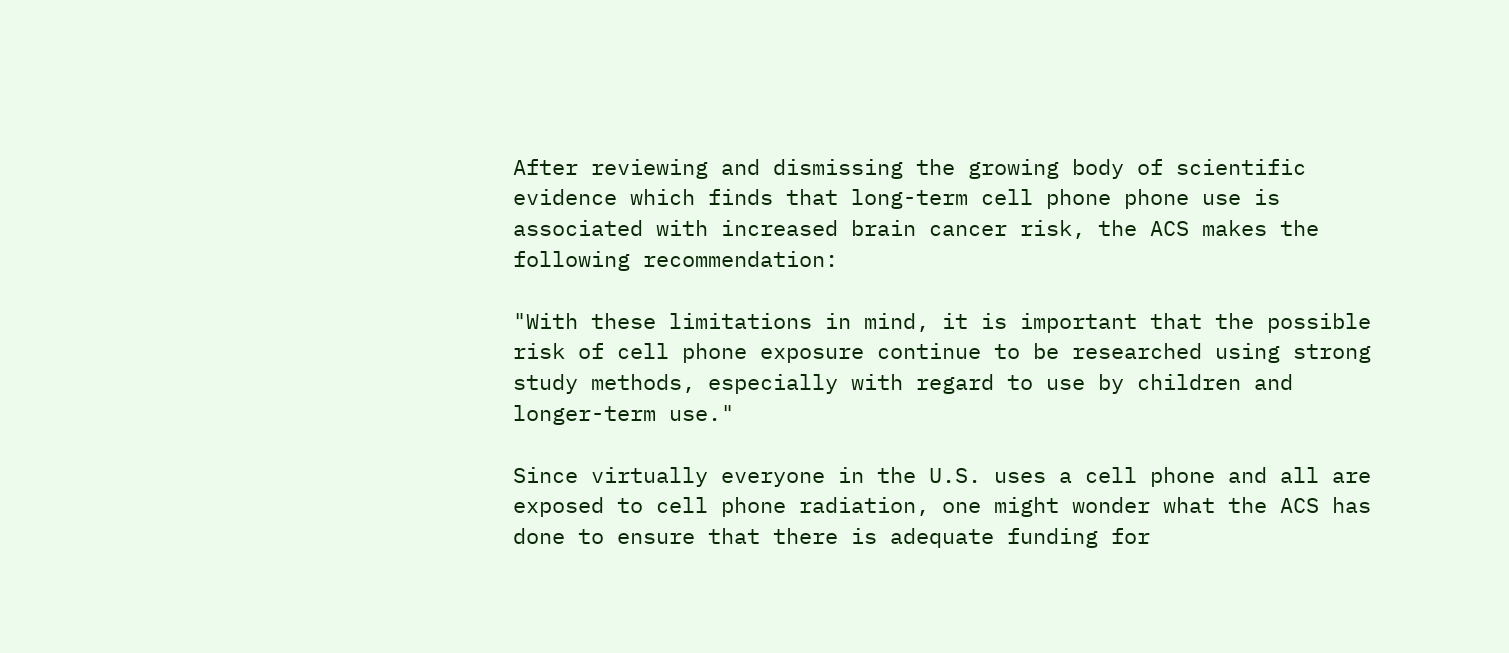After reviewing and dismissing the growing body of scientific evidence which finds that long-term cell phone phone use is associated with increased brain cancer risk, the ACS makes the following recommendation:

"With these limitations in mind, it is important that the possible risk of cell phone exposure continue to be researched using strong study methods, especially with regard to use by children and longer-term use."

Since virtually everyone in the U.S. uses a cell phone and all are exposed to cell phone radiation, one might wonder what the ACS has done to ensure that there is adequate funding for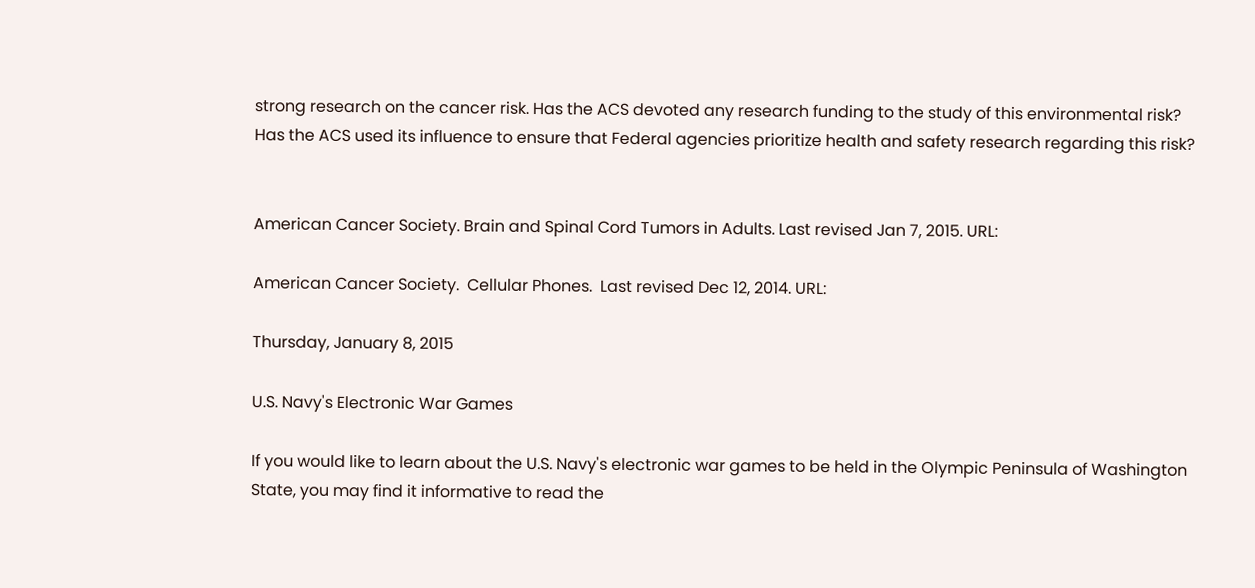strong research on the cancer risk. Has the ACS devoted any research funding to the study of this environmental risk? Has the ACS used its influence to ensure that Federal agencies prioritize health and safety research regarding this risk?


American Cancer Society. Brain and Spinal Cord Tumors in Adults. Last revised Jan 7, 2015. URL:

American Cancer Society.  Cellular Phones.  Last revised Dec 12, 2014. URL:

Thursday, January 8, 2015

U.S. Navy's Electronic War Games

If you would like to learn about the U.S. Navy's electronic war games to be held in the Olympic Peninsula of Washington State, you may find it informative to read the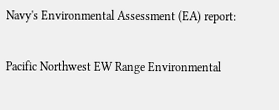Navy's Environmental Assessment (EA) report:

Pacific Northwest EW Range Environmental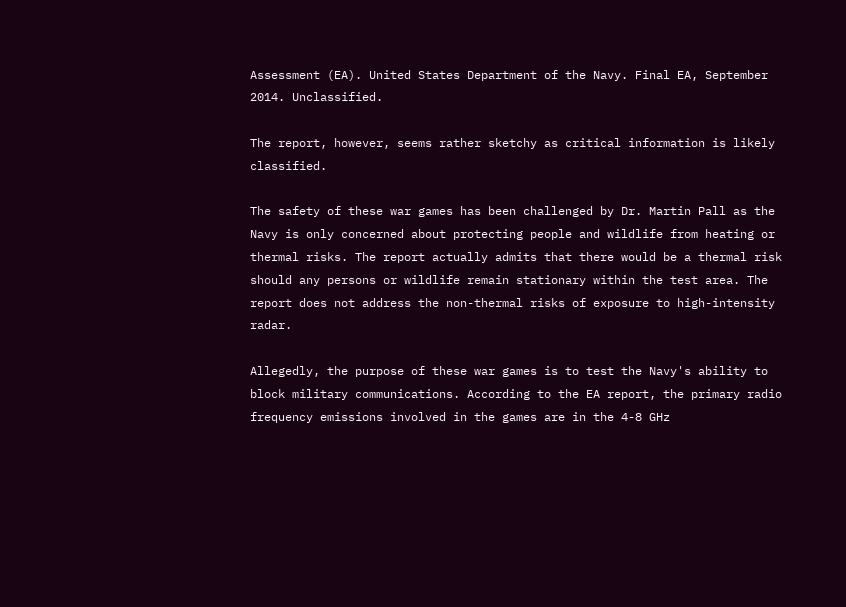Assessment (EA). United States Department of the Navy. Final EA, September 2014. Unclassified.

The report, however, seems rather sketchy as critical information is likely classified.

The safety of these war games has been challenged by Dr. Martin Pall as the Navy is only concerned about protecting people and wildlife from heating or thermal risks. The report actually admits that there would be a thermal risk should any persons or wildlife remain stationary within the test area. The report does not address the non-thermal risks of exposure to high-intensity radar.

Allegedly, the purpose of these war games is to test the Navy's ability to block military communications. According to the EA report, the primary radio frequency emissions involved in the games are in the 4-8 GHz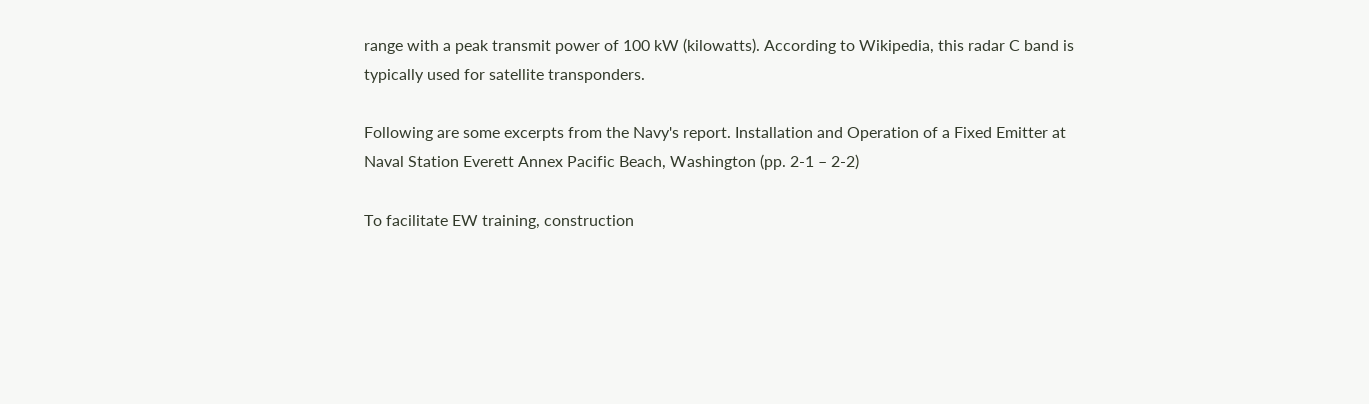range with a peak transmit power of 100 kW (kilowatts). According to Wikipedia, this radar C band is typically used for satellite transponders.

Following are some excerpts from the Navy's report. Installation and Operation of a Fixed Emitter at Naval Station Everett Annex Pacific Beach, Washington (pp. 2-1 – 2-2)

To facilitate EW training, construction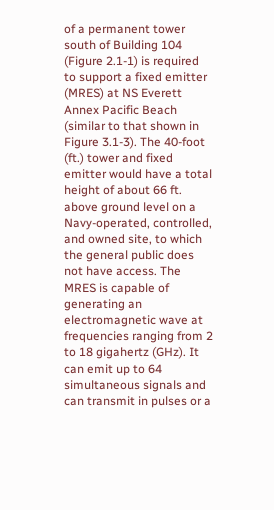of a permanent tower south of Building 104 (Figure 2.1-1) is required to support a fixed emitter (MRES) at NS Everett Annex Pacific Beach (similar to that shown in Figure 3.1-3). The 40-foot (ft.) tower and fixed emitter would have a total height of about 66 ft. above ground level on a Navy-operated, controlled, and owned site, to which the general public does not have access. The MRES is capable of generating an electromagnetic wave at frequencies ranging from 2 to 18 gigahertz (GHz). It can emit up to 64 simultaneous signals and can transmit in pulses or a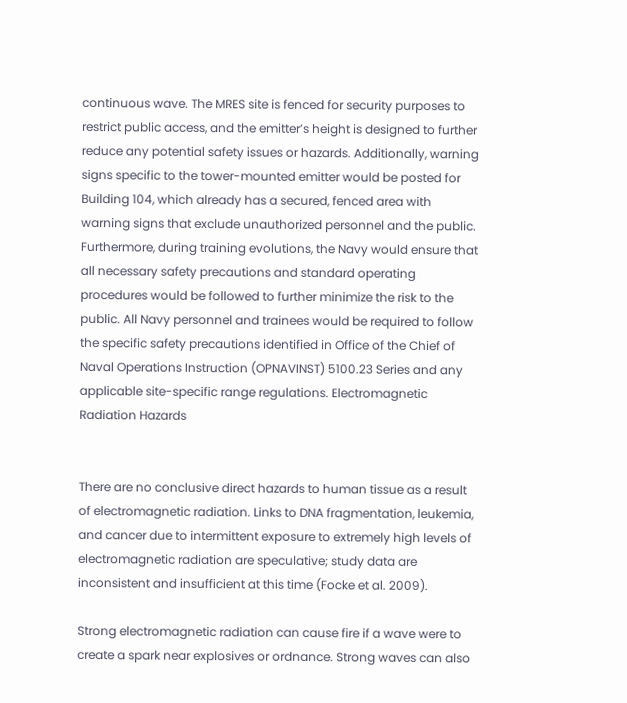continuous wave. The MRES site is fenced for security purposes to restrict public access, and the emitter’s height is designed to further reduce any potential safety issues or hazards. Additionally, warning signs specific to the tower-mounted emitter would be posted for Building 104, which already has a secured, fenced area with warning signs that exclude unauthorized personnel and the public. Furthermore, during training evolutions, the Navy would ensure that all necessary safety precautions and standard operating procedures would be followed to further minimize the risk to the public. All Navy personnel and trainees would be required to follow the specific safety precautions identified in Office of the Chief of Naval Operations Instruction (OPNAVINST) 5100.23 Series and any applicable site-specific range regulations. Electromagnetic Radiation Hazards


There are no conclusive direct hazards to human tissue as a result of electromagnetic radiation. Links to DNA fragmentation, leukemia, and cancer due to intermittent exposure to extremely high levels of electromagnetic radiation are speculative; study data are inconsistent and insufficient at this time (Focke et al. 2009).

Strong electromagnetic radiation can cause fire if a wave were to create a spark near explosives or ordnance. Strong waves can also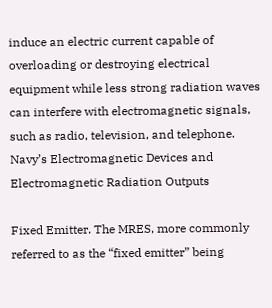induce an electric current capable of overloading or destroying electrical equipment while less strong radiation waves can interfere with electromagnetic signals, such as radio, television, and telephone. Navy’s Electromagnetic Devices and Electromagnetic Radiation Outputs

Fixed Emitter. The MRES, more commonly referred to as the “fixed emitter” being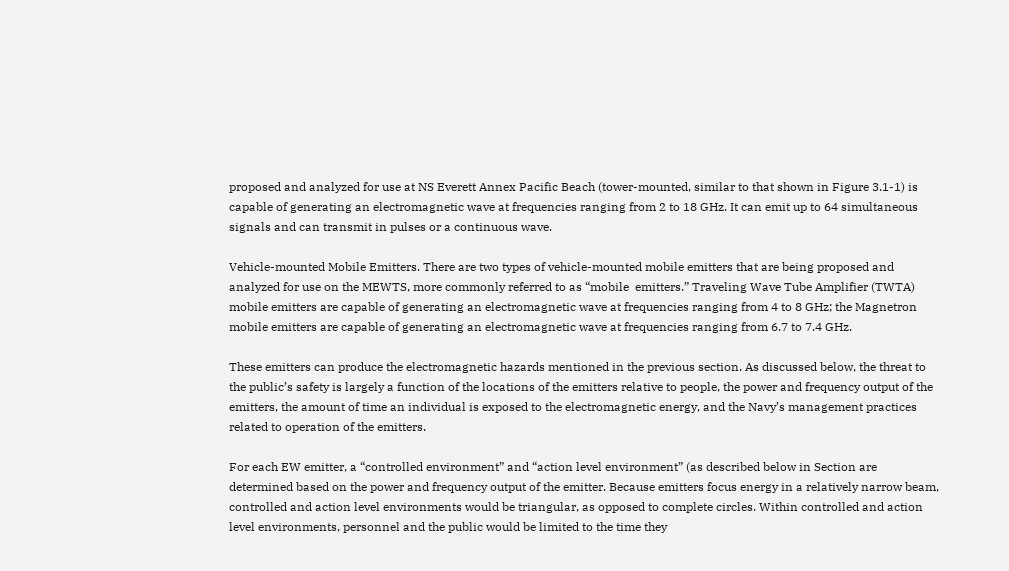proposed and analyzed for use at NS Everett Annex Pacific Beach (tower-mounted, similar to that shown in Figure 3.1-1) is capable of generating an electromagnetic wave at frequencies ranging from 2 to 18 GHz. It can emit up to 64 simultaneous signals and can transmit in pulses or a continuous wave.

Vehicle-mounted Mobile Emitters. There are two types of vehicle-mounted mobile emitters that are being proposed and analyzed for use on the MEWTS, more commonly referred to as “mobile  emitters.” Traveling Wave Tube Amplifier (TWTA) mobile emitters are capable of generating an electromagnetic wave at frequencies ranging from 4 to 8 GHz; the Magnetron mobile emitters are capable of generating an electromagnetic wave at frequencies ranging from 6.7 to 7.4 GHz.

These emitters can produce the electromagnetic hazards mentioned in the previous section. As discussed below, the threat to the public’s safety is largely a function of the locations of the emitters relative to people, the power and frequency output of the emitters, the amount of time an individual is exposed to the electromagnetic energy, and the Navy’s management practices related to operation of the emitters.

For each EW emitter, a “controlled environment” and “action level environment” (as described below in Section are determined based on the power and frequency output of the emitter. Because emitters focus energy in a relatively narrow beam, controlled and action level environments would be triangular, as opposed to complete circles. Within controlled and action level environments, personnel and the public would be limited to the time they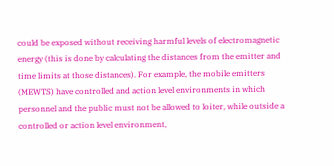could be exposed without receiving harmful levels of electromagnetic energy (this is done by calculating the distances from the emitter and time limits at those distances). For example, the mobile emitters (MEWTS) have controlled and action level environments in which personnel and the public must not be allowed to loiter, while outside a controlled or action level environment,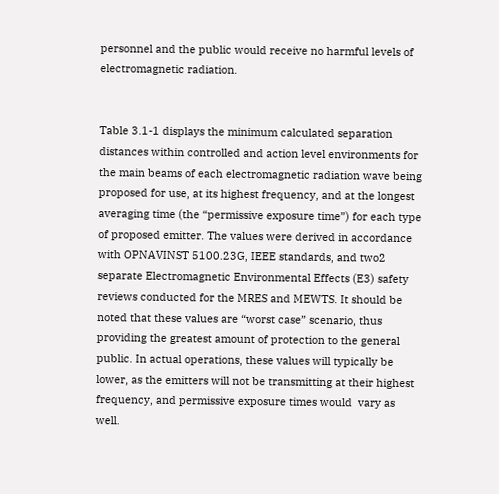personnel and the public would receive no harmful levels of electromagnetic radiation.


Table 3.1-1 displays the minimum calculated separation distances within controlled and action level environments for the main beams of each electromagnetic radiation wave being proposed for use, at its highest frequency, and at the longest averaging time (the “permissive exposure time”) for each type of proposed emitter. The values were derived in accordance with OPNAVINST 5100.23G, IEEE standards, and two2 separate Electromagnetic Environmental Effects (E3) safety reviews conducted for the MRES and MEWTS. It should be noted that these values are “worst case” scenario, thus providing the greatest amount of protection to the general public. In actual operations, these values will typically be lower, as the emitters will not be transmitting at their highest frequency, and permissive exposure times would  vary as well.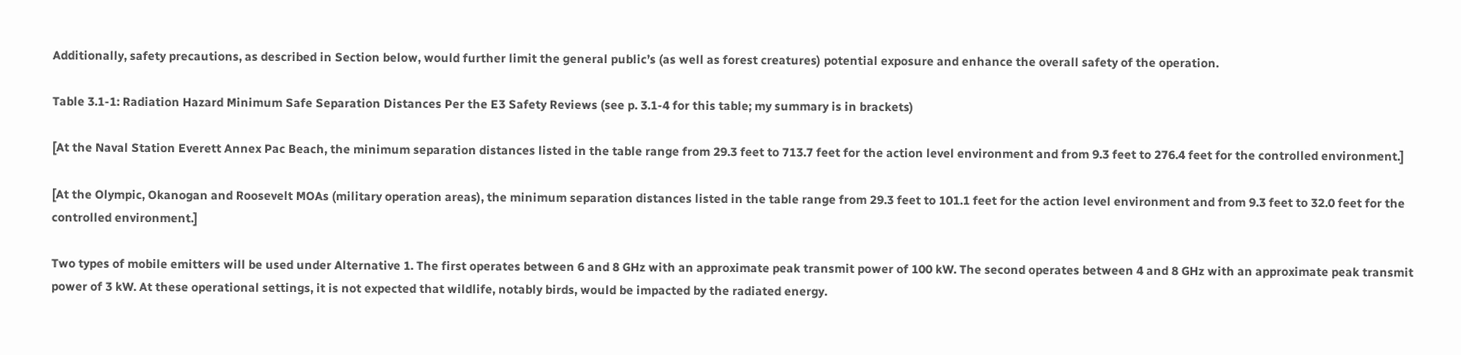Additionally, safety precautions, as described in Section below, would further limit the general public’s (as well as forest creatures) potential exposure and enhance the overall safety of the operation.

Table 3.1-1: Radiation Hazard Minimum Safe Separation Distances Per the E3 Safety Reviews (see p. 3.1-4 for this table; my summary is in brackets)

[At the Naval Station Everett Annex Pac Beach, the minimum separation distances listed in the table range from 29.3 feet to 713.7 feet for the action level environment and from 9.3 feet to 276.4 feet for the controlled environment.]

[At the Olympic, Okanogan and Roosevelt MOAs (military operation areas), the minimum separation distances listed in the table range from 29.3 feet to 101.1 feet for the action level environment and from 9.3 feet to 32.0 feet for the controlled environment.]

Two types of mobile emitters will be used under Alternative 1. The first operates between 6 and 8 GHz with an approximate peak transmit power of 100 kW. The second operates between 4 and 8 GHz with an approximate peak transmit power of 3 kW. At these operational settings, it is not expected that wildlife, notably birds, would be impacted by the radiated energy.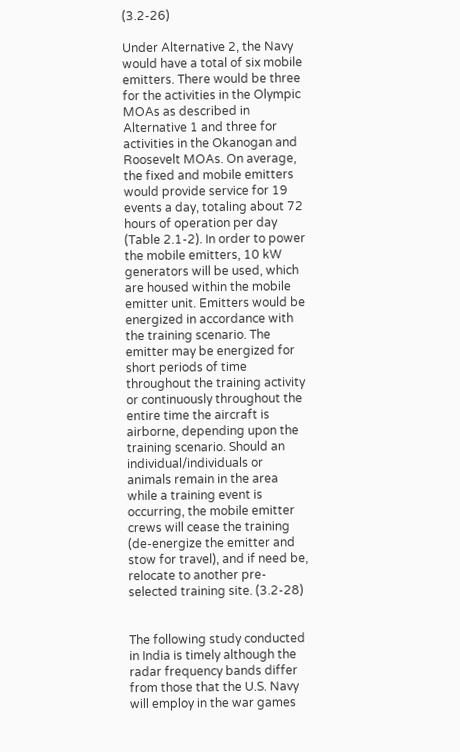(3.2-26)

Under Alternative 2, the Navy would have a total of six mobile emitters. There would be three for the activities in the Olympic MOAs as described in Alternative 1 and three for activities in the Okanogan and Roosevelt MOAs. On average, the fixed and mobile emitters would provide service for 19 events a day, totaling about 72 hours of operation per day (Table 2.1-2). In order to power the mobile emitters, 10 kW generators will be used, which are housed within the mobile emitter unit. Emitters would be energized in accordance with the training scenario. The emitter may be energized for short periods of time throughout the training activity or continuously throughout the entire time the aircraft is airborne, depending upon the training scenario. Should an individual/individuals or animals remain in the area while a training event is occurring, the mobile emitter crews will cease the training (de-energize the emitter and stow for travel), and if need be, relocate to another pre-selected training site. (3.2-28)


The following study conducted in India is timely although the radar frequency bands differ from those that the U.S. Navy will employ in the war games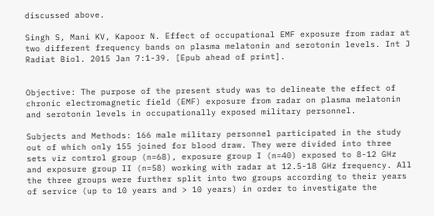discussed above.

Singh S, Mani KV, Kapoor N. Effect of occupational EMF exposure from radar at two different frequency bands on plasma melatonin and serotonin levels. Int J Radiat Biol. 2015 Jan 7:1-39. [Epub ahead of print].


Objective: The purpose of the present study was to delineate the effect of chronic electromagnetic field (EMF) exposure from radar on plasma melatonin and serotonin levels in occupationally exposed military personnel.

Subjects and Methods: 166 male military personnel participated in the study out of which only 155 joined for blood draw. They were divided into three sets viz control group (n=68), exposure group I (n=40) exposed to 8-12 GHz and exposure group II (n=58) working with radar at 12.5-18 GHz frequency. All the three groups were further split into two groups according to their years of service (up to 10 years and > 10 years) in order to investigate the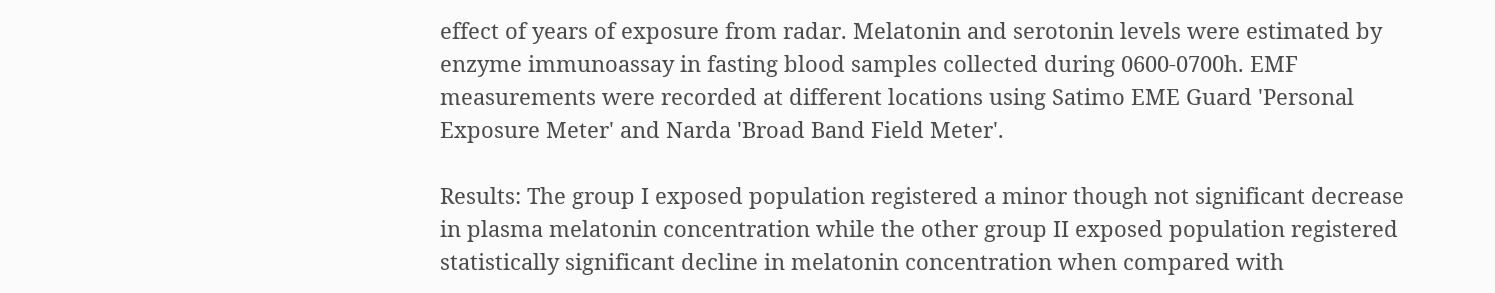effect of years of exposure from radar. Melatonin and serotonin levels were estimated by enzyme immunoassay in fasting blood samples collected during 0600-0700h. EMF measurements were recorded at different locations using Satimo EME Guard 'Personal Exposure Meter' and Narda 'Broad Band Field Meter'.

Results: The group I exposed population registered a minor though not significant decrease in plasma melatonin concentration while the other group II exposed population registered statistically significant decline in melatonin concentration when compared with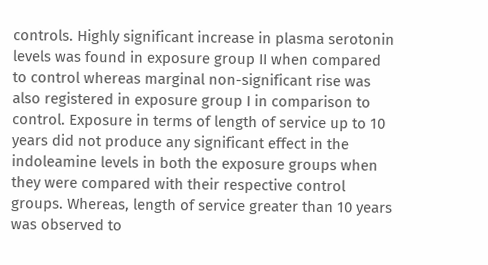controls. Highly significant increase in plasma serotonin levels was found in exposure group II when compared to control whereas marginal non-significant rise was also registered in exposure group I in comparison to control. Exposure in terms of length of service up to 10 years did not produce any significant effect in the indoleamine levels in both the exposure groups when they were compared with their respective control groups. Whereas, length of service greater than 10 years was observed to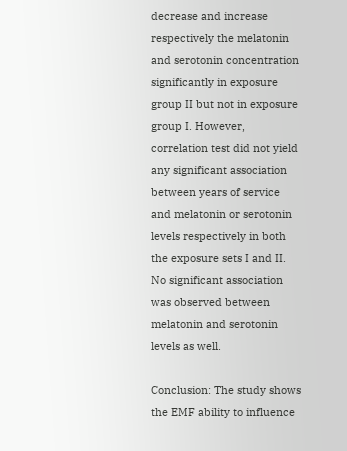decrease and increase respectively the melatonin and serotonin concentration significantly in exposure group II but not in exposure group I. However, correlation test did not yield any significant association between years of service and melatonin or serotonin levels respectively in both the exposure sets I and II. No significant association was observed between melatonin and serotonin levels as well.

Conclusion: The study shows the EMF ability to influence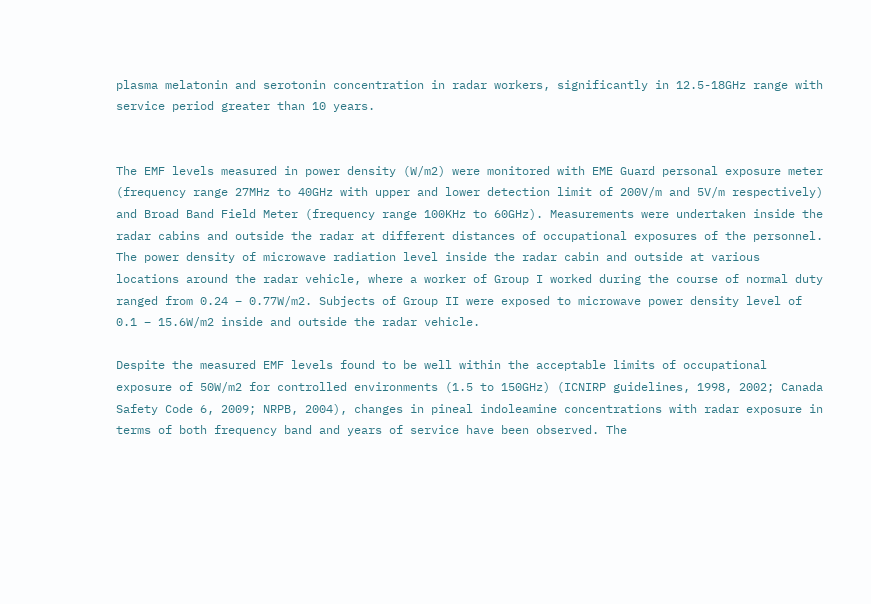plasma melatonin and serotonin concentration in radar workers, significantly in 12.5-18GHz range with service period greater than 10 years.


The EMF levels measured in power density (W/m2) were monitored with EME Guard personal exposure meter (frequency range 27MHz to 40GHz with upper and lower detection limit of 200V/m and 5V/m respectively) and Broad Band Field Meter (frequency range 100KHz to 60GHz). Measurements were undertaken inside the radar cabins and outside the radar at different distances of occupational exposures of the personnel. The power density of microwave radiation level inside the radar cabin and outside at various locations around the radar vehicle, where a worker of Group I worked during the course of normal duty ranged from 0.24 – 0.77W/m2. Subjects of Group II were exposed to microwave power density level of 0.1 – 15.6W/m2 inside and outside the radar vehicle.

Despite the measured EMF levels found to be well within the acceptable limits of occupational exposure of 50W/m2 for controlled environments (1.5 to 150GHz) (ICNIRP guidelines, 1998, 2002; Canada Safety Code 6, 2009; NRPB, 2004), changes in pineal indoleamine concentrations with radar exposure in terms of both frequency band and years of service have been observed. The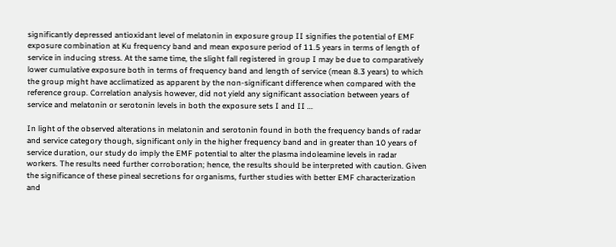significantly depressed antioxidant level of melatonin in exposure group II signifies the potential of EMF exposure combination at Ku frequency band and mean exposure period of 11.5 years in terms of length of service in inducing stress. At the same time, the slight fall registered in group I may be due to comparatively lower cumulative exposure both in terms of frequency band and length of service (mean 8.3 years) to which the group might have acclimatized as apparent by the non-significant difference when compared with the reference group. Correlation analysis however, did not yield any significant association between years of service and melatonin or serotonin levels in both the exposure sets I and II ...

In light of the observed alterations in melatonin and serotonin found in both the frequency bands of radar and service category though, significant only in the higher frequency band and in greater than 10 years of service duration, our study do imply the EMF potential to alter the plasma indoleamine levels in radar workers. The results need further corroboration; hence, the results should be interpreted with caution. Given the significance of these pineal secretions for organisms, further studies with better EMF characterization and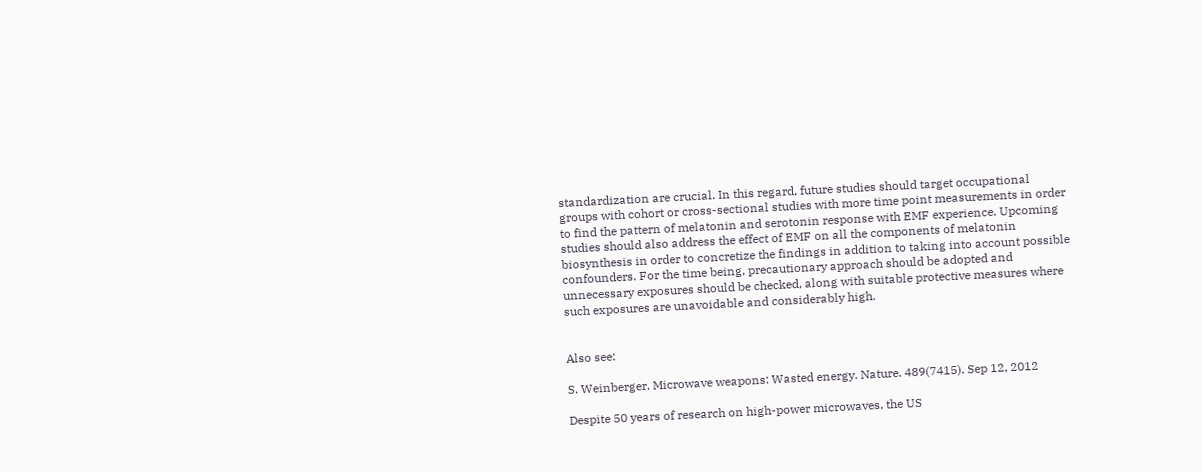standardization are crucial. In this regard, future studies should target occupational groups with cohort or cross-sectional studies with more time point measurements in order to find the pattern of melatonin and serotonin response with EMF experience. Upcoming studies should also address the effect of EMF on all the components of melatonin biosynthesis in order to concretize the findings in addition to taking into account possible confounders. For the time being, precautionary approach should be adopted and unnecessary exposures should be checked, along with suitable protective measures where such exposures are unavoidable and considerably high.


Also see:

S. Weinberger. Microwave weapons: Wasted energy. Nature. 489(7415). Sep 12, 2012

Despite 50 years of research on high-power microwaves, the US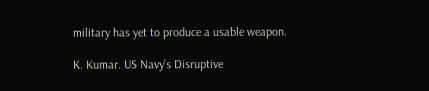military has yet to produce a usable weapon.

K. Kumar. US Navy’s Disruptive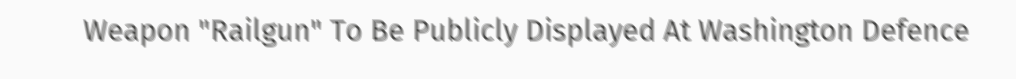Weapon "Railgun" To Be Publicly Displayed At Washington Defence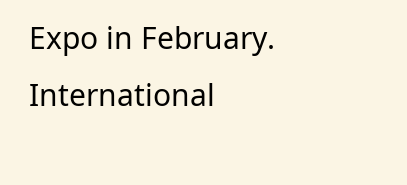Expo in February. International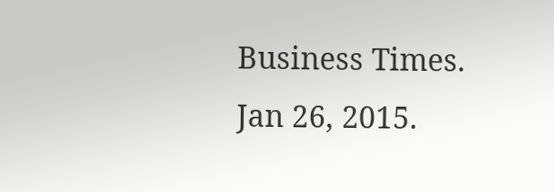Business Times. Jan 26, 2015.